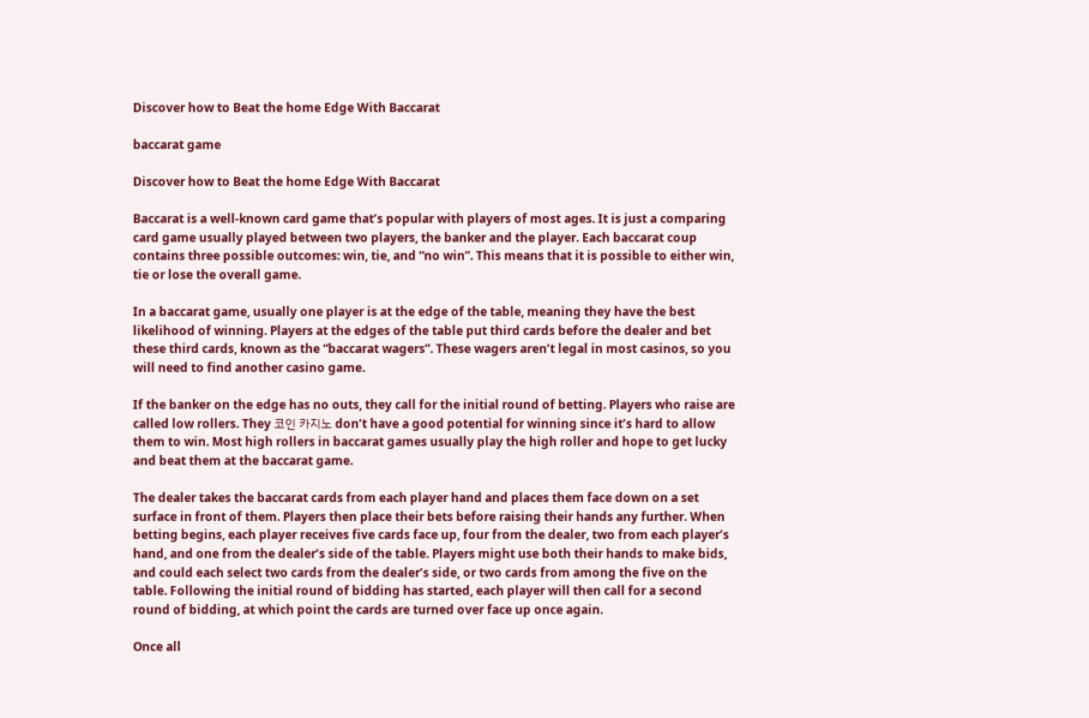Discover how to Beat the home Edge With Baccarat

baccarat game

Discover how to Beat the home Edge With Baccarat

Baccarat is a well-known card game that’s popular with players of most ages. It is just a comparing card game usually played between two players, the banker and the player. Each baccarat coup contains three possible outcomes: win, tie, and “no win”. This means that it is possible to either win, tie or lose the overall game.

In a baccarat game, usually one player is at the edge of the table, meaning they have the best likelihood of winning. Players at the edges of the table put third cards before the dealer and bet these third cards, known as the “baccarat wagers”. These wagers aren’t legal in most casinos, so you will need to find another casino game.

If the banker on the edge has no outs, they call for the initial round of betting. Players who raise are called low rollers. They 코인 카지노 don’t have a good potential for winning since it’s hard to allow them to win. Most high rollers in baccarat games usually play the high roller and hope to get lucky and beat them at the baccarat game.

The dealer takes the baccarat cards from each player hand and places them face down on a set surface in front of them. Players then place their bets before raising their hands any further. When betting begins, each player receives five cards face up, four from the dealer, two from each player’s hand, and one from the dealer’s side of the table. Players might use both their hands to make bids, and could each select two cards from the dealer’s side, or two cards from among the five on the table. Following the initial round of bidding has started, each player will then call for a second round of bidding, at which point the cards are turned over face up once again.

Once all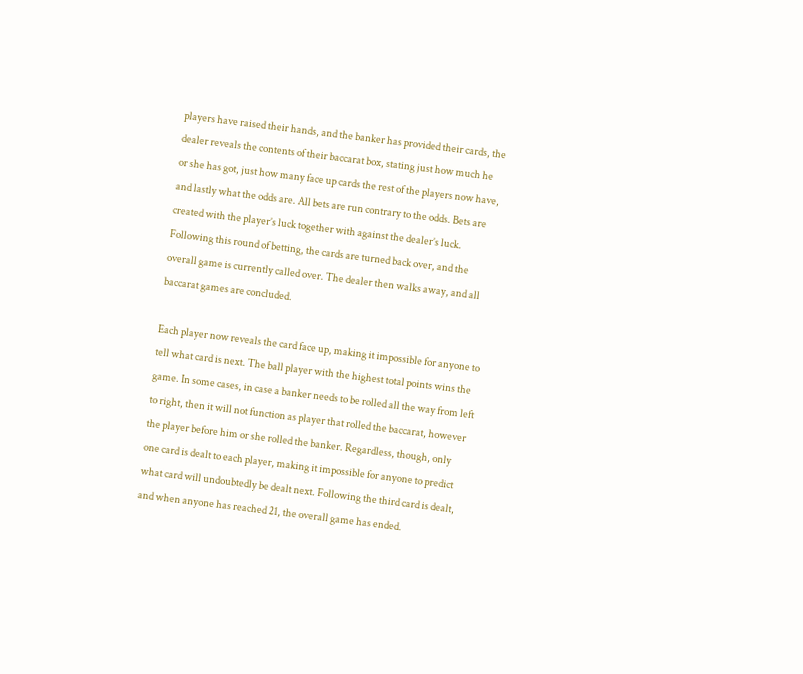players have raised their hands, and the banker has provided their cards, the dealer reveals the contents of their baccarat box, stating just how much he or she has got, just how many face up cards the rest of the players now have, and lastly what the odds are. All bets are run contrary to the odds. Bets are created with the player’s luck together with against the dealer’s luck. Following this round of betting, the cards are turned back over, and the overall game is currently called over. The dealer then walks away, and all baccarat games are concluded.

Each player now reveals the card face up, making it impossible for anyone to tell what card is next. The ball player with the highest total points wins the game. In some cases, in case a banker needs to be rolled all the way from left to right, then it will not function as player that rolled the baccarat, however the player before him or she rolled the banker. Regardless, though, only one card is dealt to each player, making it impossible for anyone to predict what card will undoubtedly be dealt next. Following the third card is dealt, and when anyone has reached 21, the overall game has ended.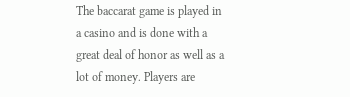The baccarat game is played in a casino and is done with a great deal of honor as well as a lot of money. Players are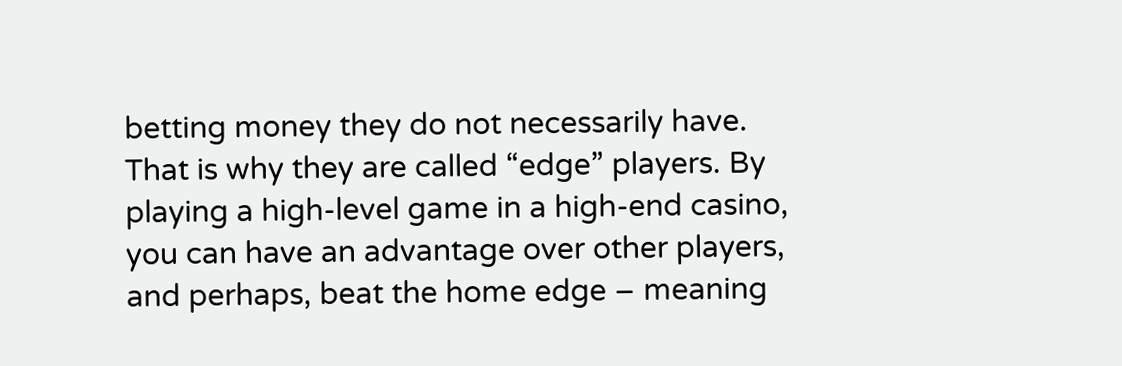betting money they do not necessarily have. That is why they are called “edge” players. By playing a high-level game in a high-end casino, you can have an advantage over other players, and perhaps, beat the home edge – meaning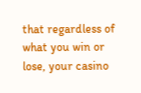that regardless of what you win or lose, your casino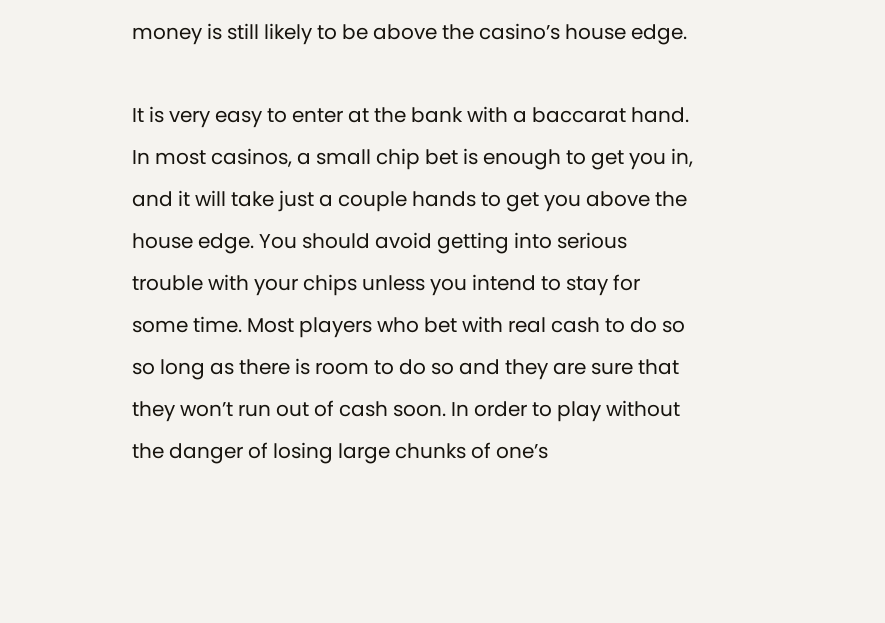money is still likely to be above the casino’s house edge.

It is very easy to enter at the bank with a baccarat hand. In most casinos, a small chip bet is enough to get you in, and it will take just a couple hands to get you above the house edge. You should avoid getting into serious trouble with your chips unless you intend to stay for some time. Most players who bet with real cash to do so so long as there is room to do so and they are sure that they won’t run out of cash soon. In order to play without the danger of losing large chunks of one’s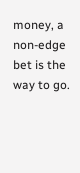money, a non-edge bet is the way to go.